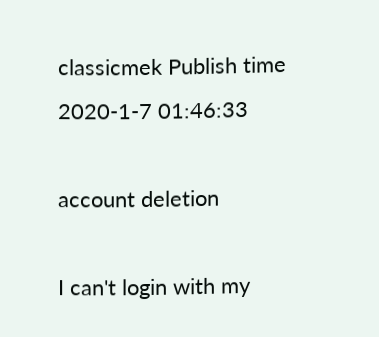classicmek Publish time 2020-1-7 01:46:33

account deletion

I can't login with my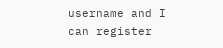username and I can register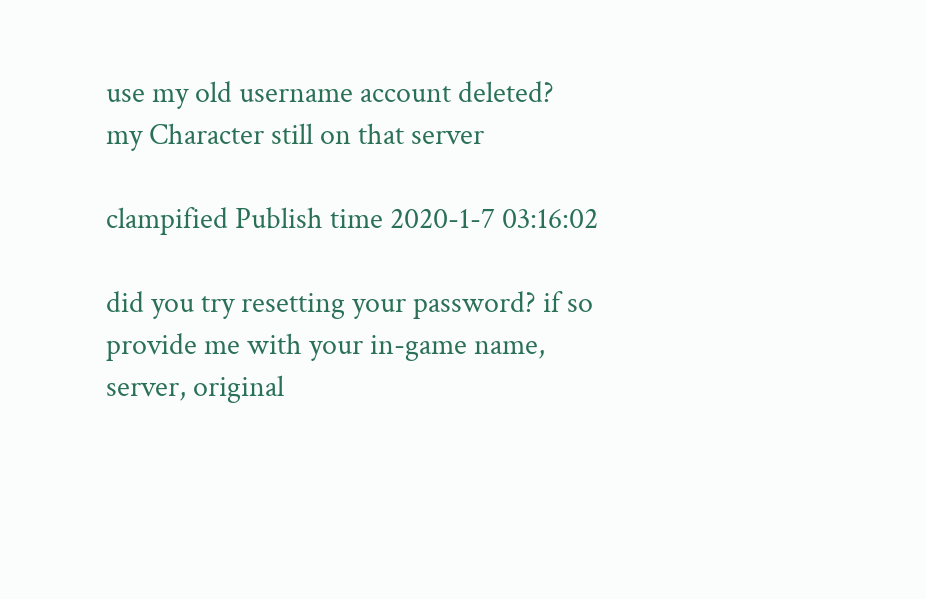use my old username account deleted?
my Character still on that server

clampified Publish time 2020-1-7 03:16:02

did you try resetting your password? if so provide me with your in-game name, server, original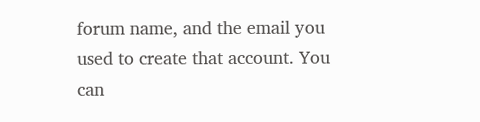forum name, and the email you used to create that account. You can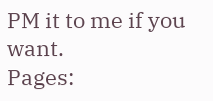PM it to me if you want.
Pages: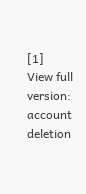[1]
View full version: account deletion